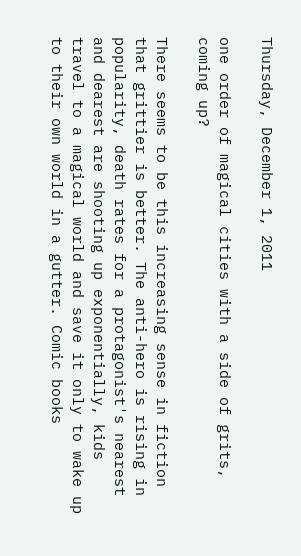Thursday, December 1, 2011

one order of magical cities with a side of grits, coming up?

There seems to be this increasing sense in fiction that grittier is better. The anti-hero is rising in popularity, death rates for a protagonist's nearest and dearest are shooting up exponentially, kids travel to a magical world and save it only to wake up to their own world in a gutter. Comic books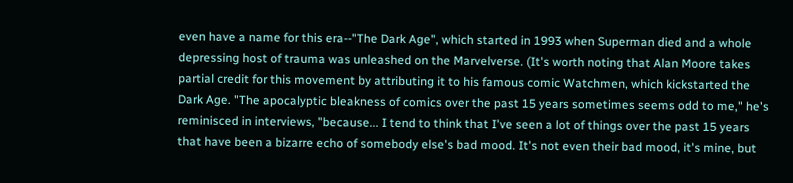even have a name for this era--"The Dark Age", which started in 1993 when Superman died and a whole depressing host of trauma was unleashed on the Marvelverse. (It's worth noting that Alan Moore takes partial credit for this movement by attributing it to his famous comic Watchmen, which kickstarted the Dark Age. "The apocalyptic bleakness of comics over the past 15 years sometimes seems odd to me," he's reminisced in interviews, "because... I tend to think that I've seen a lot of things over the past 15 years that have been a bizarre echo of somebody else's bad mood. It's not even their bad mood, it's mine, but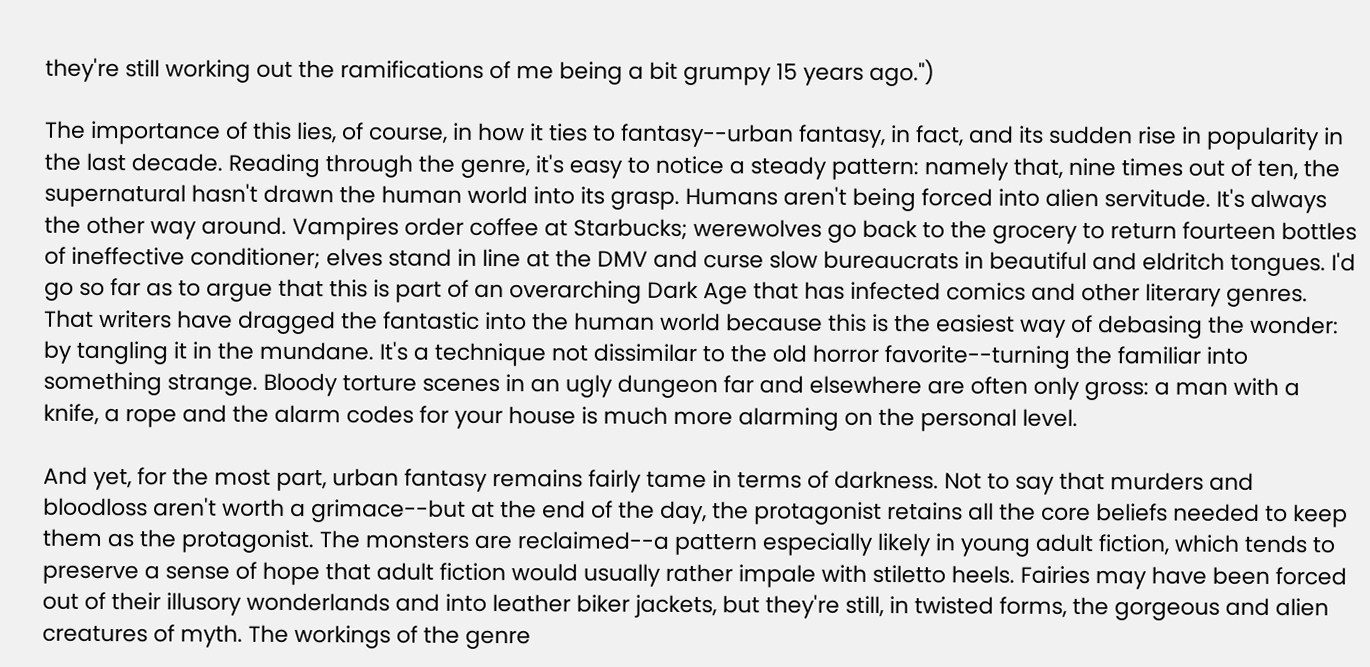they're still working out the ramifications of me being a bit grumpy 15 years ago.")

The importance of this lies, of course, in how it ties to fantasy--urban fantasy, in fact, and its sudden rise in popularity in the last decade. Reading through the genre, it's easy to notice a steady pattern: namely that, nine times out of ten, the supernatural hasn't drawn the human world into its grasp. Humans aren't being forced into alien servitude. It's always the other way around. Vampires order coffee at Starbucks; werewolves go back to the grocery to return fourteen bottles of ineffective conditioner; elves stand in line at the DMV and curse slow bureaucrats in beautiful and eldritch tongues. I'd go so far as to argue that this is part of an overarching Dark Age that has infected comics and other literary genres. That writers have dragged the fantastic into the human world because this is the easiest way of debasing the wonder: by tangling it in the mundane. It's a technique not dissimilar to the old horror favorite--turning the familiar into something strange. Bloody torture scenes in an ugly dungeon far and elsewhere are often only gross: a man with a knife, a rope and the alarm codes for your house is much more alarming on the personal level.

And yet, for the most part, urban fantasy remains fairly tame in terms of darkness. Not to say that murders and bloodloss aren't worth a grimace--but at the end of the day, the protagonist retains all the core beliefs needed to keep them as the protagonist. The monsters are reclaimed--a pattern especially likely in young adult fiction, which tends to preserve a sense of hope that adult fiction would usually rather impale with stiletto heels. Fairies may have been forced out of their illusory wonderlands and into leather biker jackets, but they're still, in twisted forms, the gorgeous and alien creatures of myth. The workings of the genre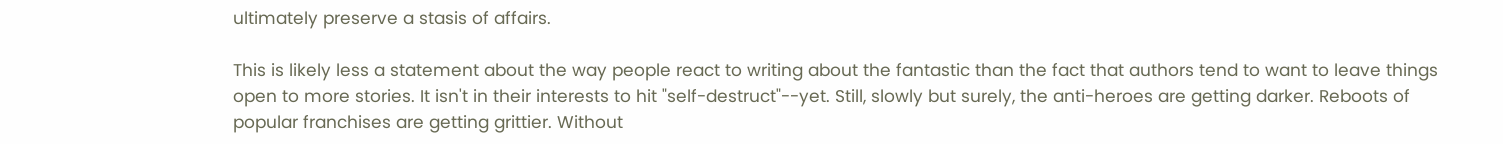ultimately preserve a stasis of affairs.

This is likely less a statement about the way people react to writing about the fantastic than the fact that authors tend to want to leave things open to more stories. It isn't in their interests to hit "self-destruct"--yet. Still, slowly but surely, the anti-heroes are getting darker. Reboots of popular franchises are getting grittier. Without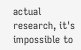actual research, it's impossible to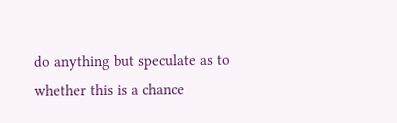do anything but speculate as to whether this is a chance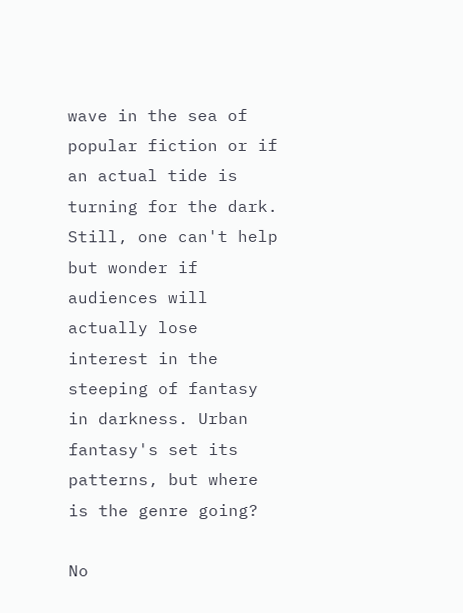wave in the sea of popular fiction or if an actual tide is turning for the dark. Still, one can't help but wonder if audiences will actually lose interest in the steeping of fantasy in darkness. Urban fantasy's set its patterns, but where is the genre going?

No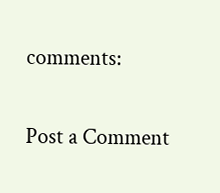comments:

Post a Comment